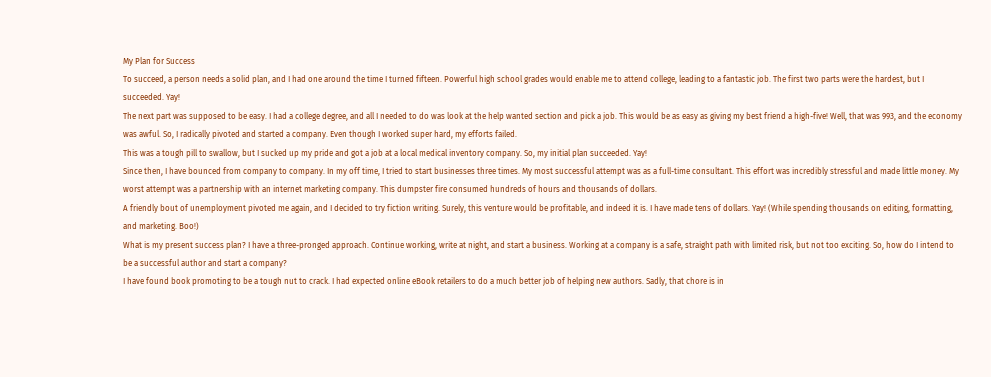My Plan for Success
To succeed, a person needs a solid plan, and I had one around the time I turned fifteen. Powerful high school grades would enable me to attend college, leading to a fantastic job. The first two parts were the hardest, but I succeeded. Yay!
The next part was supposed to be easy. I had a college degree, and all I needed to do was look at the help wanted section and pick a job. This would be as easy as giving my best friend a high-five! Well, that was 993, and the economy was awful. So, I radically pivoted and started a company. Even though I worked super hard, my efforts failed.
This was a tough pill to swallow, but I sucked up my pride and got a job at a local medical inventory company. So, my initial plan succeeded. Yay!
Since then, I have bounced from company to company. In my off time, I tried to start businesses three times. My most successful attempt was as a full-time consultant. This effort was incredibly stressful and made little money. My worst attempt was a partnership with an internet marketing company. This dumpster fire consumed hundreds of hours and thousands of dollars.
A friendly bout of unemployment pivoted me again, and I decided to try fiction writing. Surely, this venture would be profitable, and indeed it is. I have made tens of dollars. Yay! (While spending thousands on editing, formatting, and marketing. Boo!)
What is my present success plan? I have a three-pronged approach. Continue working, write at night, and start a business. Working at a company is a safe, straight path with limited risk, but not too exciting. So, how do I intend to be a successful author and start a company?
I have found book promoting to be a tough nut to crack. I had expected online eBook retailers to do a much better job of helping new authors. Sadly, that chore is in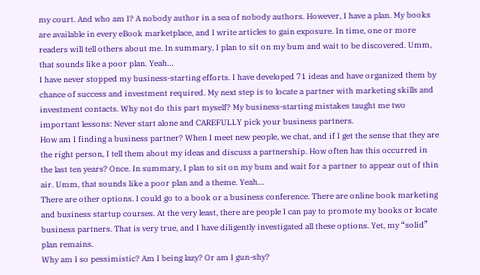my court. And who am I? A nobody author in a sea of nobody authors. However, I have a plan. My books are available in every eBook marketplace, and I write articles to gain exposure. In time, one or more readers will tell others about me. In summary, I plan to sit on my bum and wait to be discovered. Umm, that sounds like a poor plan. Yeah…
I have never stopped my business-starting efforts. I have developed 71 ideas and have organized them by chance of success and investment required. My next step is to locate a partner with marketing skills and investment contacts. Why not do this part myself? My business-starting mistakes taught me two important lessons: Never start alone and CAREFULLY pick your business partners.
How am I finding a business partner? When I meet new people, we chat, and if I get the sense that they are the right person, I tell them about my ideas and discuss a partnership. How often has this occurred in the last ten years? Once. In summary, I plan to sit on my bum and wait for a partner to appear out of thin air. Umm, that sounds like a poor plan and a theme. Yeah…
There are other options. I could go to a book or a business conference. There are online book marketing and business startup courses. At the very least, there are people I can pay to promote my books or locate business partners. That is very true, and I have diligently investigated all these options. Yet, my “solid” plan remains.
Why am I so pessimistic? Am I being lazy? Or am I gun-shy?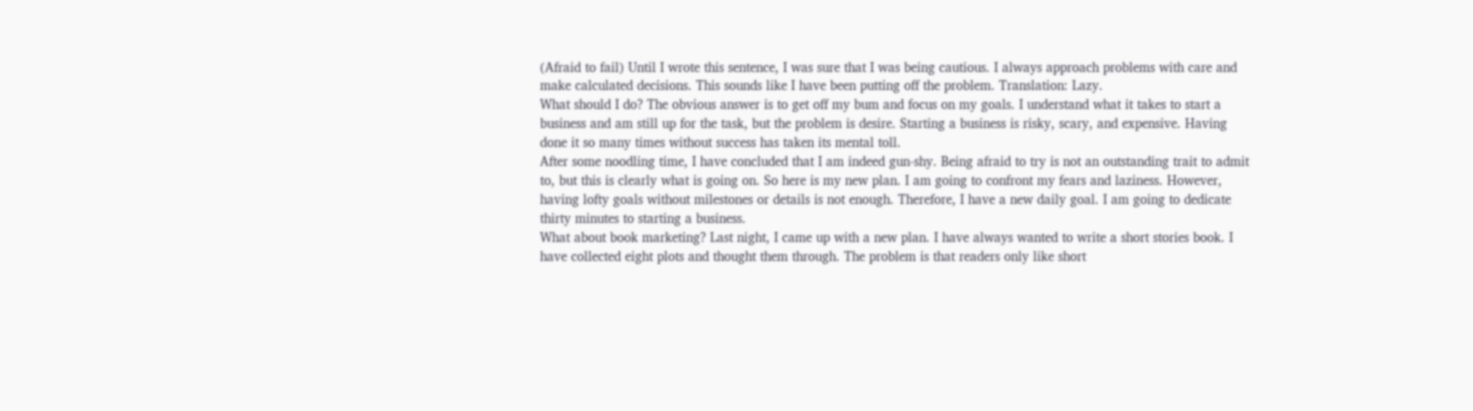(Afraid to fail) Until I wrote this sentence, I was sure that I was being cautious. I always approach problems with care and make calculated decisions. This sounds like I have been putting off the problem. Translation: Lazy.
What should I do? The obvious answer is to get off my bum and focus on my goals. I understand what it takes to start a business and am still up for the task, but the problem is desire. Starting a business is risky, scary, and expensive. Having done it so many times without success has taken its mental toll.
After some noodling time, I have concluded that I am indeed gun-shy. Being afraid to try is not an outstanding trait to admit to, but this is clearly what is going on. So here is my new plan. I am going to confront my fears and laziness. However, having lofty goals without milestones or details is not enough. Therefore, I have a new daily goal. I am going to dedicate thirty minutes to starting a business.
What about book marketing? Last night, I came up with a new plan. I have always wanted to write a short stories book. I have collected eight plots and thought them through. The problem is that readers only like short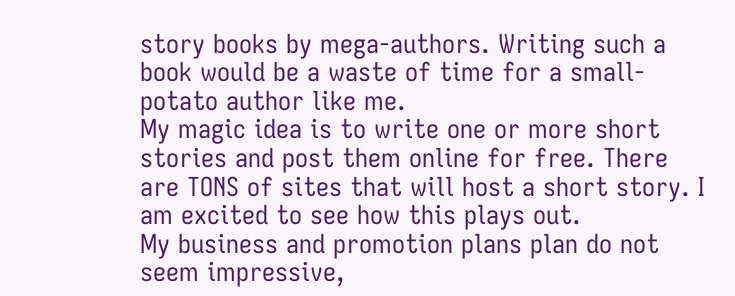story books by mega-authors. Writing such a book would be a waste of time for a small-potato author like me.
My magic idea is to write one or more short stories and post them online for free. There are TONS of sites that will host a short story. I am excited to see how this plays out.
My business and promotion plans plan do not seem impressive,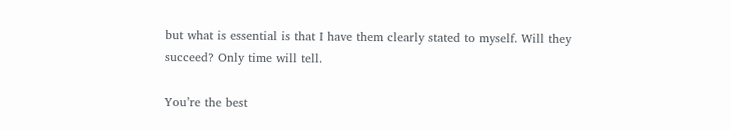but what is essential is that I have them clearly stated to myself. Will they succeed? Only time will tell.

You’re the best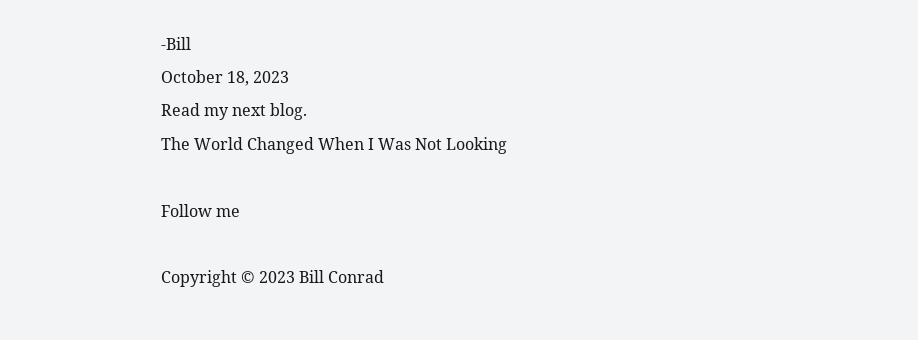-Bill
October 18, 2023
Read my next blog.
The World Changed When I Was Not Looking

Follow me

Copyright © 2023 Bill Conrad